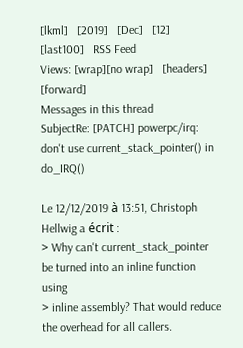[lkml]   [2019]   [Dec]   [12]   [last100]   RSS Feed
Views: [wrap][no wrap]   [headers]  [forward]
Messages in this thread
SubjectRe: [PATCH] powerpc/irq: don't use current_stack_pointer() in do_IRQ()

Le 12/12/2019 à 13:51, Christoph Hellwig a écrit :
> Why can't current_stack_pointer be turned into an inline function using
> inline assembly? That would reduce the overhead for all callers.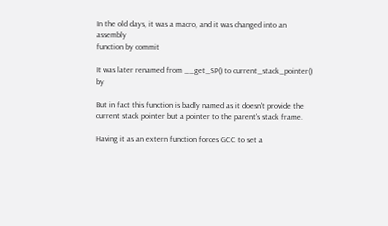In the old days, it was a macro, and it was changed into an assembly
function by commit

It was later renamed from __get_SP() to current_stack_pointer() by

But in fact this function is badly named as it doesn't provide the
current stack pointer but a pointer to the parent's stack frame.

Having it as an extern function forces GCC to set a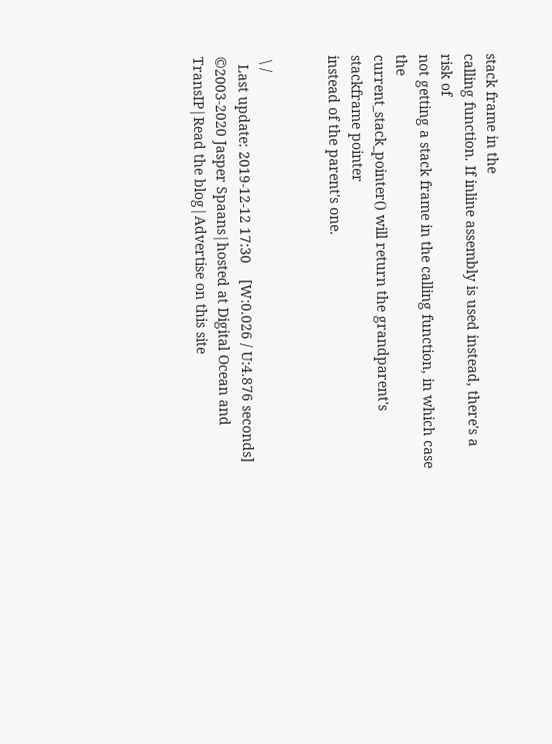stack frame in the
calling function. If inline assembly is used instead, there's a risk of
not getting a stack frame in the calling function, in which case the
current_stack_pointer() will return the grandparent's stackframe pointer
instead of the parent's one.


 \ /
  Last update: 2019-12-12 17:30    [W:0.026 / U:4.876 seconds]
©2003-2020 Jasper Spaans|hosted at Digital Ocean and TransIP|Read the blog|Advertise on this site